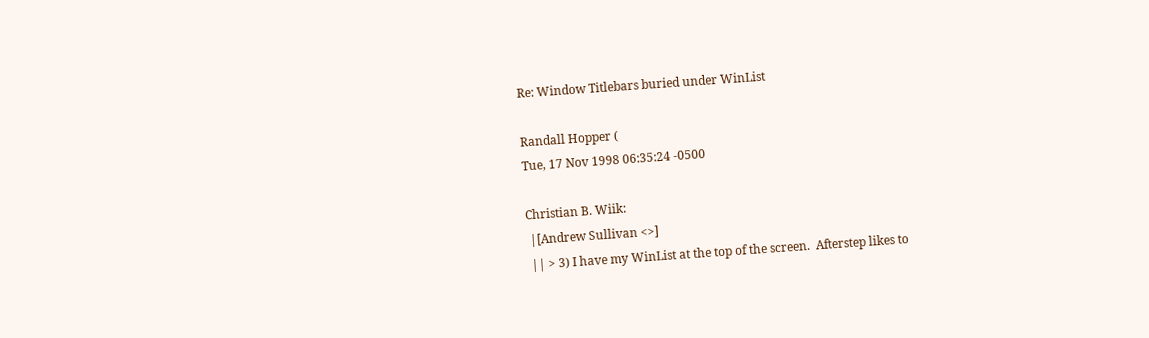Re: Window Titlebars buried under WinList

Randall Hopper (
Tue, 17 Nov 1998 06:35:24 -0500

Christian B. Wiik:
 |[Andrew Sullivan <>]
 || > 3) I have my WinList at the top of the screen.  Afterstep likes to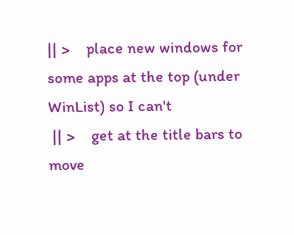|| >    place new windows for some apps at the top (under WinList) so I can't
 || >    get at the title bars to move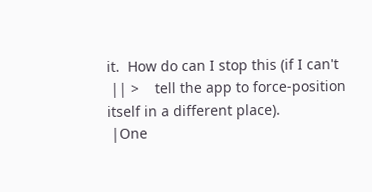it.  How do can I stop this (if I can't
 || >    tell the app to force-position itself in a different place).
 |One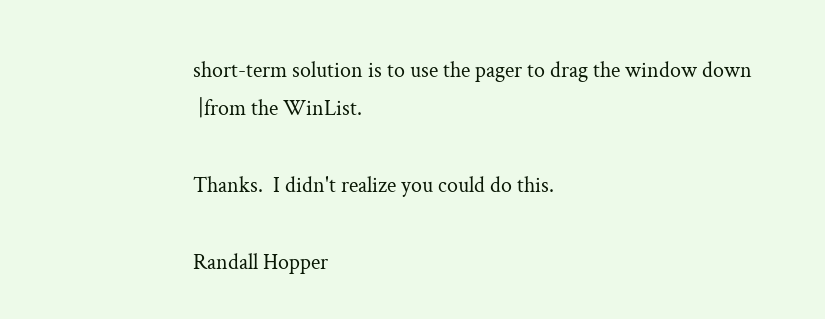short-term solution is to use the pager to drag the window down
 |from the WinList.

Thanks.  I didn't realize you could do this.

Randall Hopper